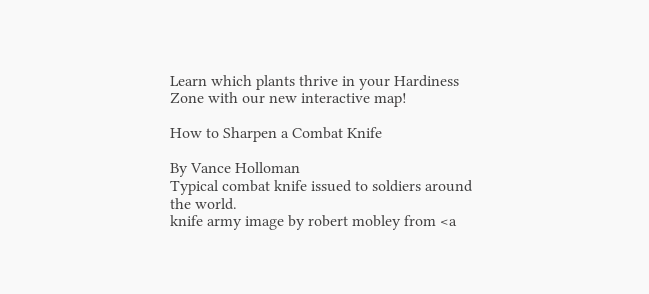Learn which plants thrive in your Hardiness Zone with our new interactive map!

How to Sharpen a Combat Knife

By Vance Holloman
Typical combat knife issued to soldiers around the world.
knife army image by robert mobley from <a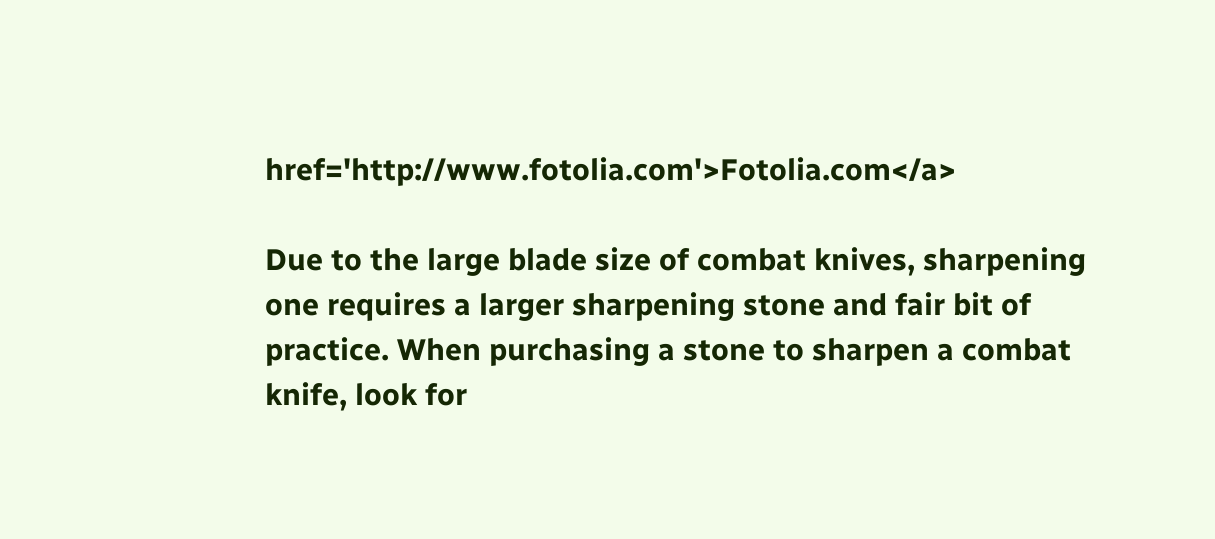href='http://www.fotolia.com'>Fotolia.com</a>

Due to the large blade size of combat knives, sharpening one requires a larger sharpening stone and fair bit of practice. When purchasing a stone to sharpen a combat knife, look for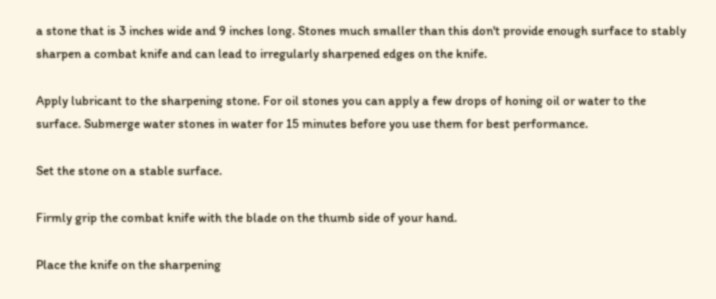a stone that is 3 inches wide and 9 inches long. Stones much smaller than this don't provide enough surface to stably sharpen a combat knife and can lead to irregularly sharpened edges on the knife.

Apply lubricant to the sharpening stone. For oil stones you can apply a few drops of honing oil or water to the surface. Submerge water stones in water for 15 minutes before you use them for best performance.

Set the stone on a stable surface.

Firmly grip the combat knife with the blade on the thumb side of your hand.

Place the knife on the sharpening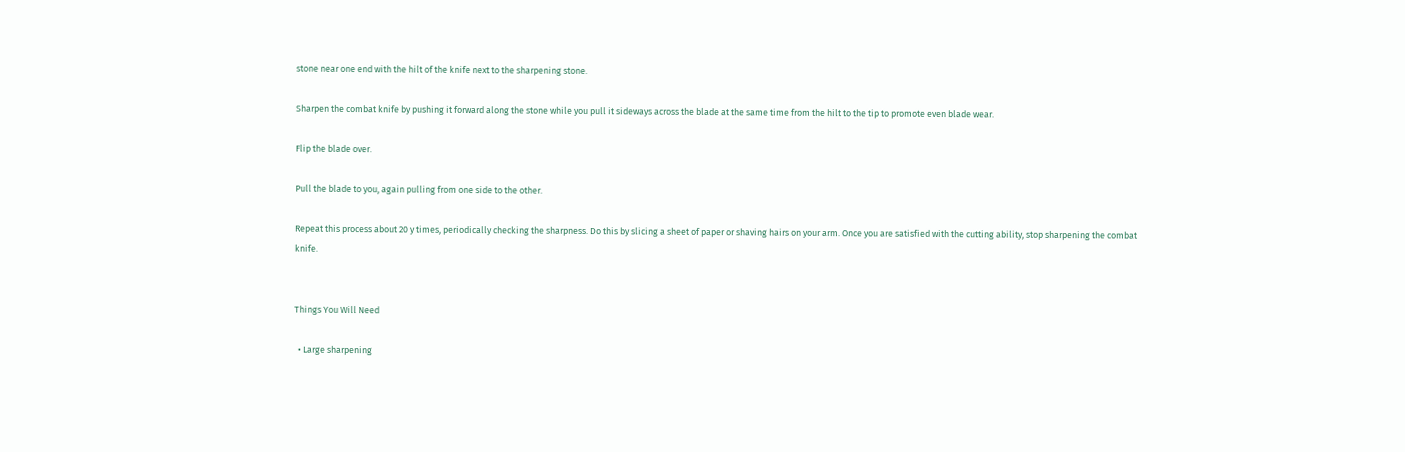stone near one end with the hilt of the knife next to the sharpening stone.

Sharpen the combat knife by pushing it forward along the stone while you pull it sideways across the blade at the same time from the hilt to the tip to promote even blade wear.

Flip the blade over.

Pull the blade to you, again pulling from one side to the other.

Repeat this process about 20 y times, periodically checking the sharpness. Do this by slicing a sheet of paper or shaving hairs on your arm. Once you are satisfied with the cutting ability, stop sharpening the combat knife.


Things You Will Need

  • Large sharpening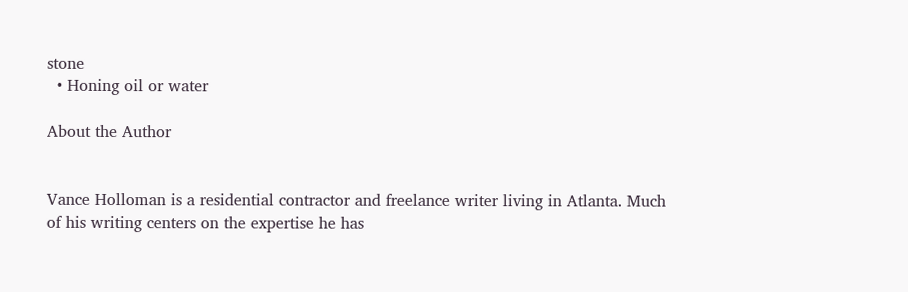stone
  • Honing oil or water

About the Author


Vance Holloman is a residential contractor and freelance writer living in Atlanta. Much of his writing centers on the expertise he has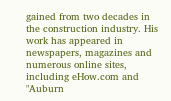gained from two decades in the construction industry. His work has appeared in newspapers, magazines and numerous online sites, including eHow.com and "Auburn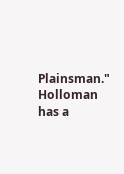Plainsman." Holloman has a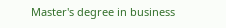Master's degree in business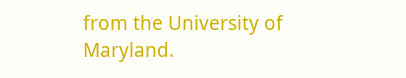from the University of Maryland.